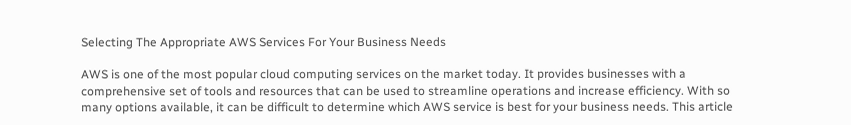Selecting The Appropriate AWS Services For Your Business Needs

AWS is one of the most popular cloud computing services on the market today. It provides businesses with a comprehensive set of tools and resources that can be used to streamline operations and increase efficiency. With so many options available, it can be difficult to determine which AWS service is best for your business needs. This article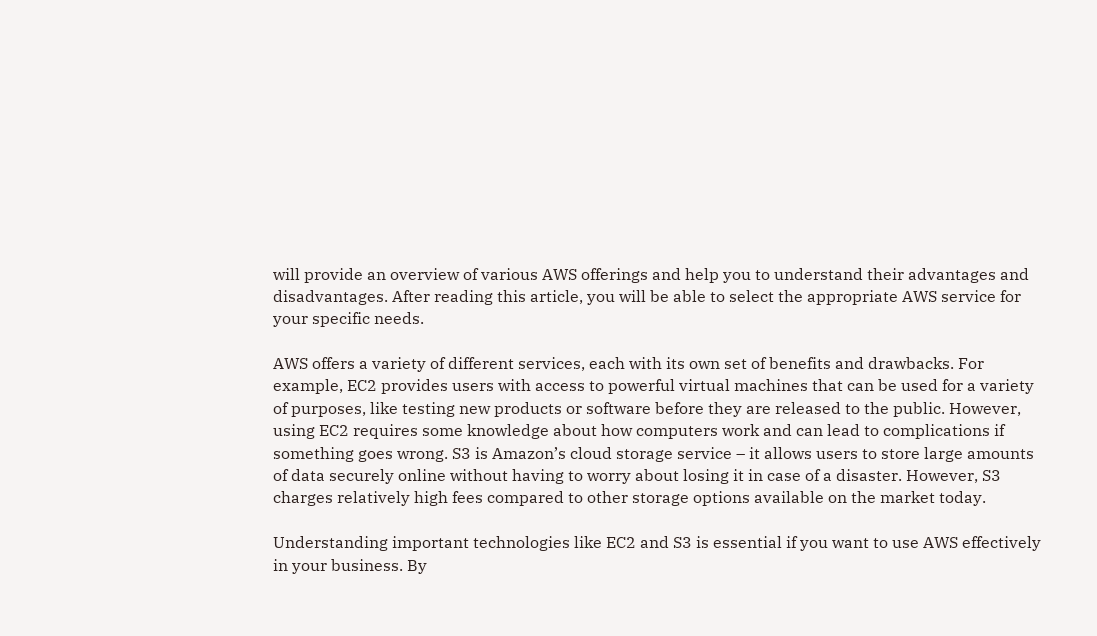will provide an overview of various AWS offerings and help you to understand their advantages and disadvantages. After reading this article, you will be able to select the appropriate AWS service for your specific needs.

AWS offers a variety of different services, each with its own set of benefits and drawbacks. For example, EC2 provides users with access to powerful virtual machines that can be used for a variety of purposes, like testing new products or software before they are released to the public. However, using EC2 requires some knowledge about how computers work and can lead to complications if something goes wrong. S3 is Amazon’s cloud storage service – it allows users to store large amounts of data securely online without having to worry about losing it in case of a disaster. However, S3 charges relatively high fees compared to other storage options available on the market today.

Understanding important technologies like EC2 and S3 is essential if you want to use AWS effectively in your business. By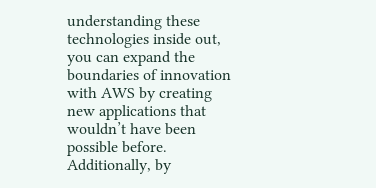understanding these technologies inside out, you can expand the boundaries of innovation with AWS by creating new applications that wouldn’t have been possible before. Additionally, by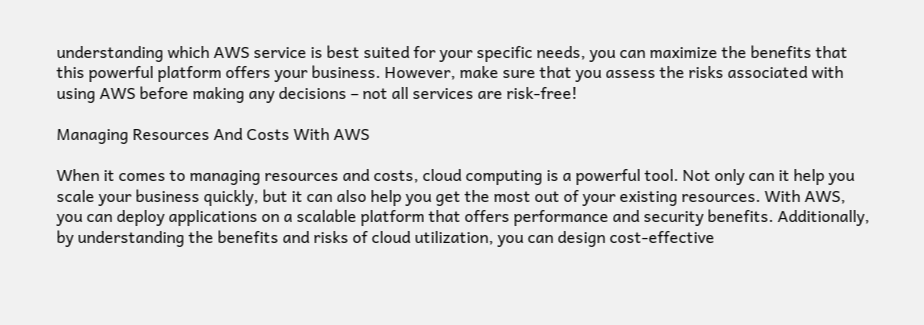understanding which AWS service is best suited for your specific needs, you can maximize the benefits that this powerful platform offers your business. However, make sure that you assess the risks associated with using AWS before making any decisions – not all services are risk-free!

Managing Resources And Costs With AWS

When it comes to managing resources and costs, cloud computing is a powerful tool. Not only can it help you scale your business quickly, but it can also help you get the most out of your existing resources. With AWS, you can deploy applications on a scalable platform that offers performance and security benefits. Additionally, by understanding the benefits and risks of cloud utilization, you can design cost-effective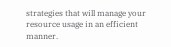strategies that will manage your resource usage in an efficient manner.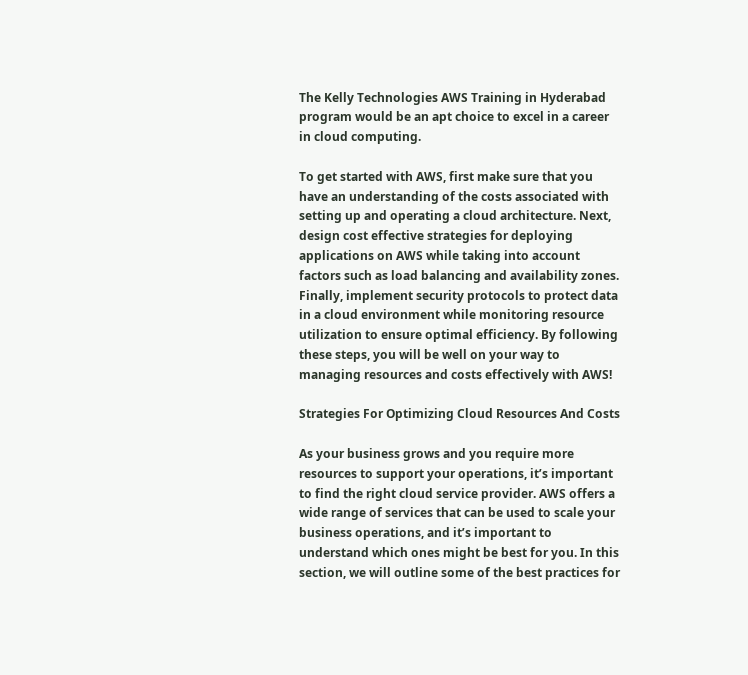The Kelly Technologies AWS Training in Hyderabad program would be an apt choice to excel in a career in cloud computing.

To get started with AWS, first make sure that you have an understanding of the costs associated with setting up and operating a cloud architecture. Next, design cost effective strategies for deploying applications on AWS while taking into account factors such as load balancing and availability zones. Finally, implement security protocols to protect data in a cloud environment while monitoring resource utilization to ensure optimal efficiency. By following these steps, you will be well on your way to managing resources and costs effectively with AWS!

Strategies For Optimizing Cloud Resources And Costs

As your business grows and you require more resources to support your operations, it’s important to find the right cloud service provider. AWS offers a wide range of services that can be used to scale your business operations, and it’s important to understand which ones might be best for you. In this section, we will outline some of the best practices for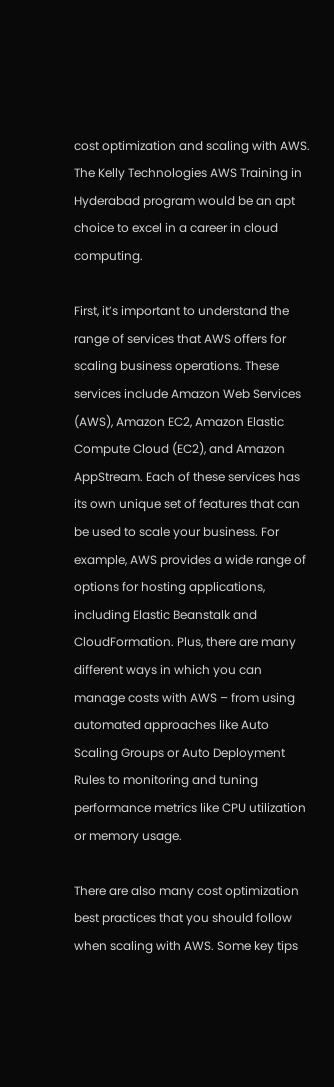cost optimization and scaling with AWS. The Kelly Technologies AWS Training in Hyderabad program would be an apt choice to excel in a career in cloud computing.

First, it’s important to understand the range of services that AWS offers for scaling business operations. These services include Amazon Web Services (AWS), Amazon EC2, Amazon Elastic Compute Cloud (EC2), and Amazon AppStream. Each of these services has its own unique set of features that can be used to scale your business. For example, AWS provides a wide range of options for hosting applications, including Elastic Beanstalk and CloudFormation. Plus, there are many different ways in which you can manage costs with AWS – from using automated approaches like Auto Scaling Groups or Auto Deployment Rules to monitoring and tuning performance metrics like CPU utilization or memory usage.

There are also many cost optimization best practices that you should follow when scaling with AWS. Some key tips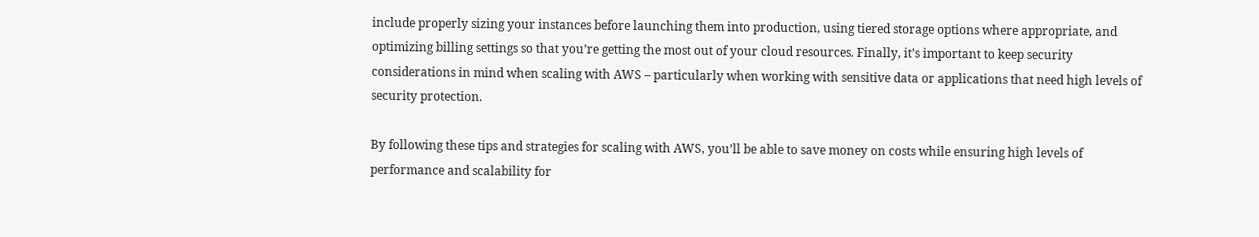include properly sizing your instances before launching them into production, using tiered storage options where appropriate, and optimizing billing settings so that you’re getting the most out of your cloud resources. Finally, it’s important to keep security considerations in mind when scaling with AWS – particularly when working with sensitive data or applications that need high levels of security protection.

By following these tips and strategies for scaling with AWS, you’ll be able to save money on costs while ensuring high levels of performance and scalability for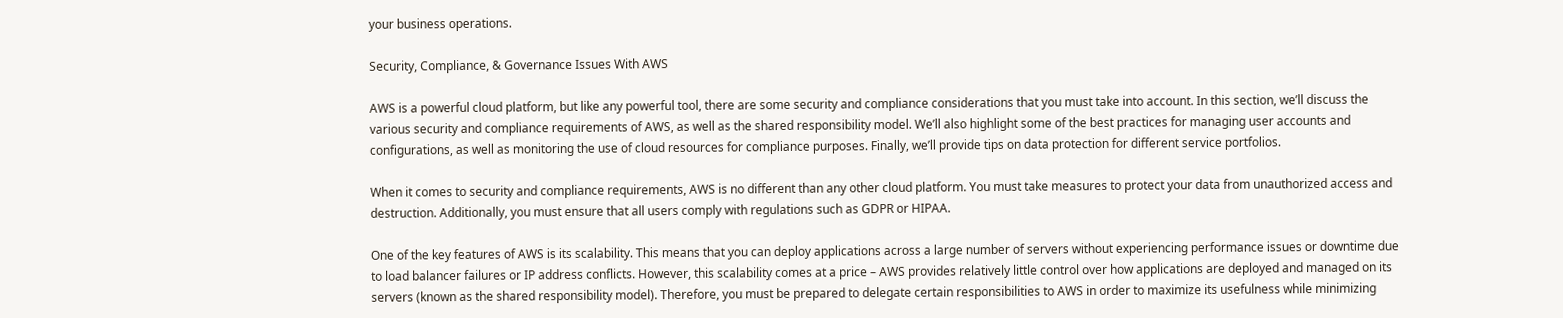your business operations.

Security, Compliance, & Governance Issues With AWS

AWS is a powerful cloud platform, but like any powerful tool, there are some security and compliance considerations that you must take into account. In this section, we’ll discuss the various security and compliance requirements of AWS, as well as the shared responsibility model. We’ll also highlight some of the best practices for managing user accounts and configurations, as well as monitoring the use of cloud resources for compliance purposes. Finally, we’ll provide tips on data protection for different service portfolios.

When it comes to security and compliance requirements, AWS is no different than any other cloud platform. You must take measures to protect your data from unauthorized access and destruction. Additionally, you must ensure that all users comply with regulations such as GDPR or HIPAA.

One of the key features of AWS is its scalability. This means that you can deploy applications across a large number of servers without experiencing performance issues or downtime due to load balancer failures or IP address conflicts. However, this scalability comes at a price – AWS provides relatively little control over how applications are deployed and managed on its servers (known as the shared responsibility model). Therefore, you must be prepared to delegate certain responsibilities to AWS in order to maximize its usefulness while minimizing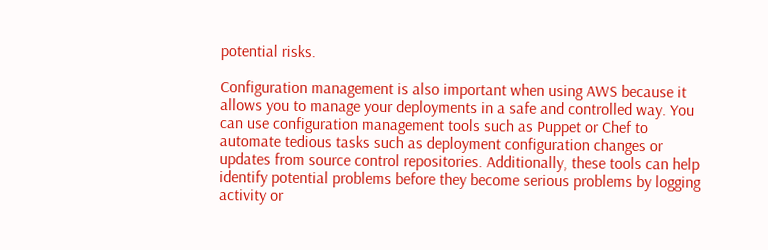potential risks.

Configuration management is also important when using AWS because it allows you to manage your deployments in a safe and controlled way. You can use configuration management tools such as Puppet or Chef to automate tedious tasks such as deployment configuration changes or updates from source control repositories. Additionally, these tools can help identify potential problems before they become serious problems by logging activity or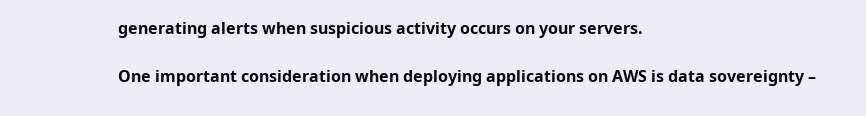generating alerts when suspicious activity occurs on your servers.

One important consideration when deploying applications on AWS is data sovereignty –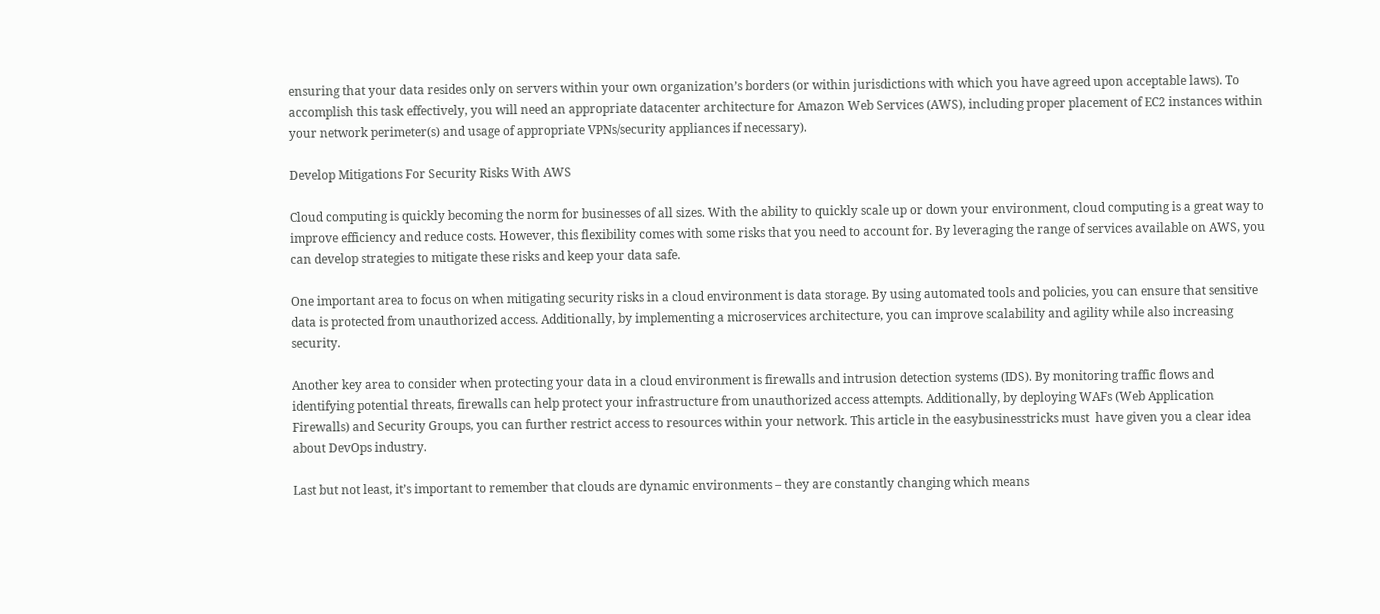ensuring that your data resides only on servers within your own organization’s borders (or within jurisdictions with which you have agreed upon acceptable laws). To accomplish this task effectively, you will need an appropriate datacenter architecture for Amazon Web Services (AWS), including proper placement of EC2 instances within your network perimeter(s) and usage of appropriate VPNs/security appliances if necessary).

Develop Mitigations For Security Risks With AWS

Cloud computing is quickly becoming the norm for businesses of all sizes. With the ability to quickly scale up or down your environment, cloud computing is a great way to improve efficiency and reduce costs. However, this flexibility comes with some risks that you need to account for. By leveraging the range of services available on AWS, you can develop strategies to mitigate these risks and keep your data safe.

One important area to focus on when mitigating security risks in a cloud environment is data storage. By using automated tools and policies, you can ensure that sensitive data is protected from unauthorized access. Additionally, by implementing a microservices architecture, you can improve scalability and agility while also increasing security.

Another key area to consider when protecting your data in a cloud environment is firewalls and intrusion detection systems (IDS). By monitoring traffic flows and identifying potential threats, firewalls can help protect your infrastructure from unauthorized access attempts. Additionally, by deploying WAFs (Web Application Firewalls) and Security Groups, you can further restrict access to resources within your network. This article in the easybusinesstricks must  have given you a clear idea about DevOps industry.

Last but not least, it’s important to remember that clouds are dynamic environments – they are constantly changing which means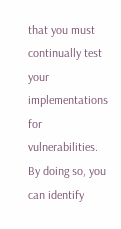that you must continually test your implementations for vulnerabilities. By doing so, you can identify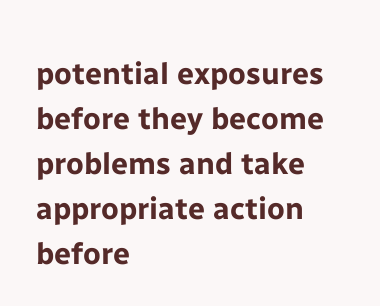potential exposures before they become problems and take appropriate action before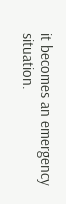it becomes an emergency situation.